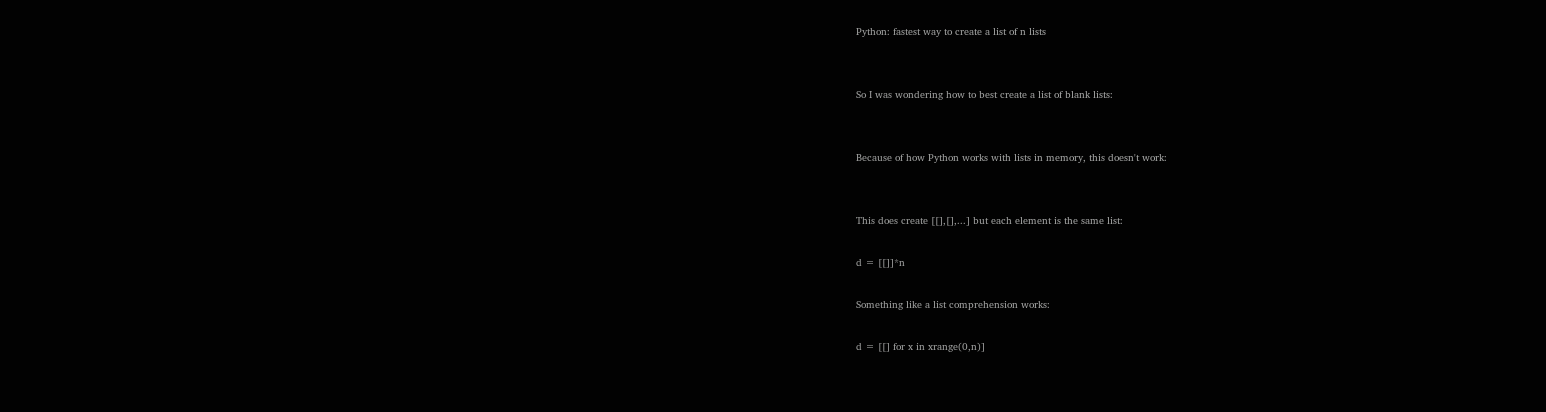Python: fastest way to create a list of n lists


So I was wondering how to best create a list of blank lists:


Because of how Python works with lists in memory, this doesn't work:


This does create [[],[],...] but each element is the same list:

d = [[]]*n

Something like a list comprehension works:

d = [[] for x in xrange(0,n)]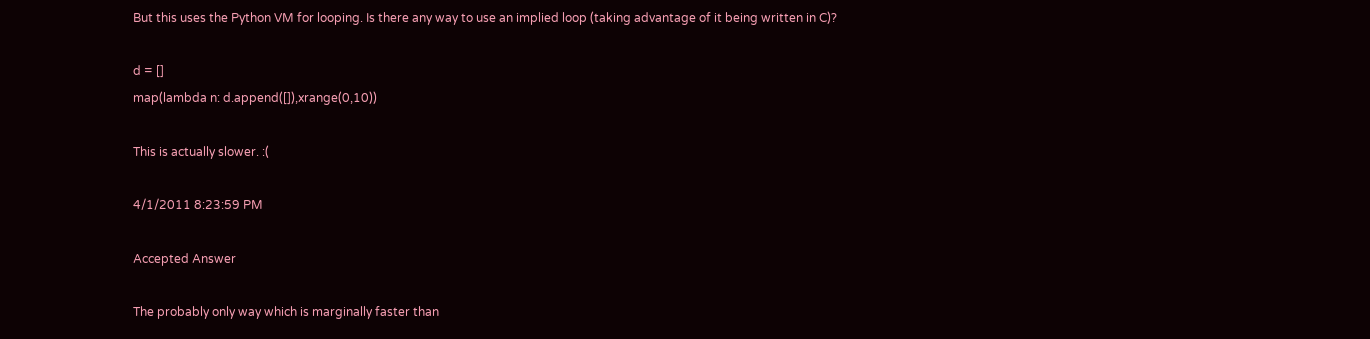But this uses the Python VM for looping. Is there any way to use an implied loop (taking advantage of it being written in C)?

d = []
map(lambda n: d.append([]),xrange(0,10))

This is actually slower. :(

4/1/2011 8:23:59 PM

Accepted Answer

The probably only way which is marginally faster than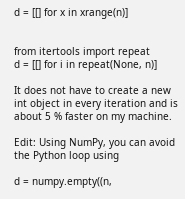d = [[] for x in xrange(n)]


from itertools import repeat
d = [[] for i in repeat(None, n)]

It does not have to create a new int object in every iteration and is about 5 % faster on my machine.

Edit: Using NumPy, you can avoid the Python loop using

d = numpy.empty((n,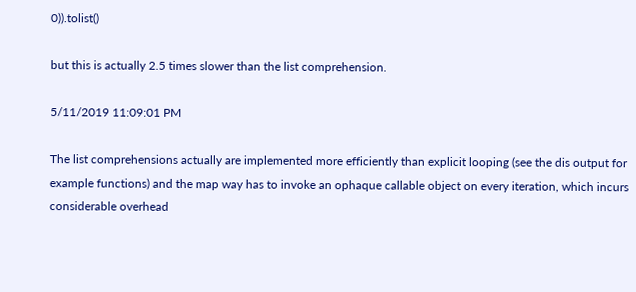0)).tolist()

but this is actually 2.5 times slower than the list comprehension.

5/11/2019 11:09:01 PM

The list comprehensions actually are implemented more efficiently than explicit looping (see the dis output for example functions) and the map way has to invoke an ophaque callable object on every iteration, which incurs considerable overhead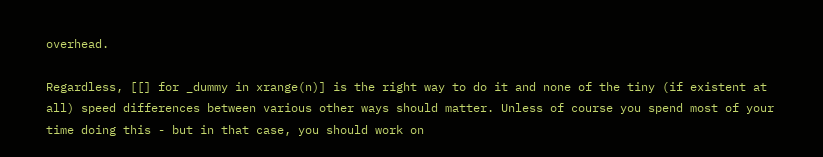overhead.

Regardless, [[] for _dummy in xrange(n)] is the right way to do it and none of the tiny (if existent at all) speed differences between various other ways should matter. Unless of course you spend most of your time doing this - but in that case, you should work on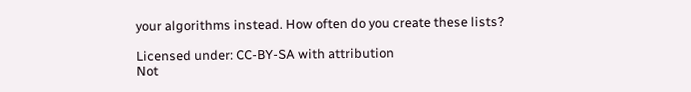your algorithms instead. How often do you create these lists?

Licensed under: CC-BY-SA with attribution
Not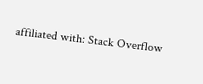affiliated with: Stack Overflow